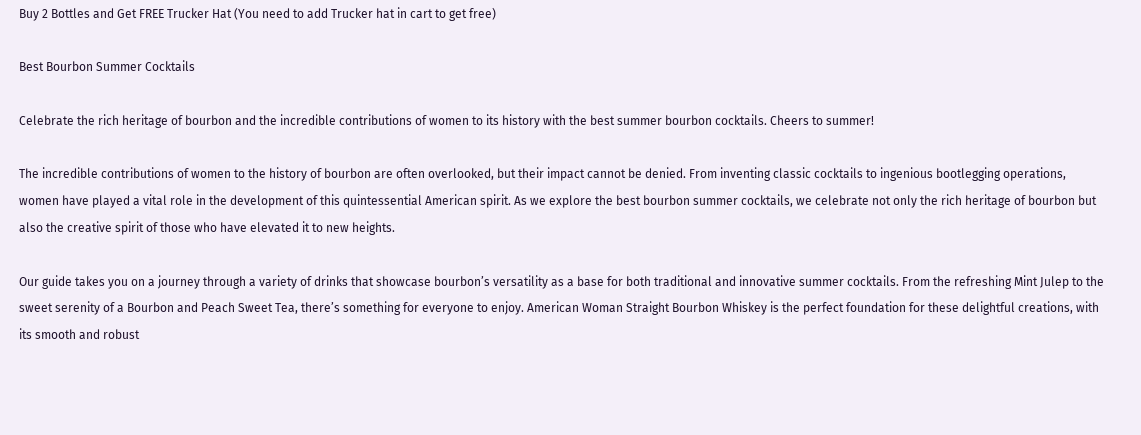Buy 2 Bottles and Get FREE Trucker Hat (You need to add Trucker hat in cart to get free)

Best Bourbon Summer Cocktails

Celebrate the rich heritage of bourbon and the incredible contributions of women to its history with the best summer bourbon cocktails. Cheers to summer!

The incredible contributions of women to the history of bourbon are often overlooked, but their impact cannot be denied. From inventing classic cocktails to ingenious bootlegging operations, women have played a vital role in the development of this quintessential American spirit. As we explore the best bourbon summer cocktails, we celebrate not only the rich heritage of bourbon but also the creative spirit of those who have elevated it to new heights.

Our guide takes you on a journey through a variety of drinks that showcase bourbon’s versatility as a base for both traditional and innovative summer cocktails. From the refreshing Mint Julep to the sweet serenity of a Bourbon and Peach Sweet Tea, there’s something for everyone to enjoy. American Woman Straight Bourbon Whiskey is the perfect foundation for these delightful creations, with its smooth and robust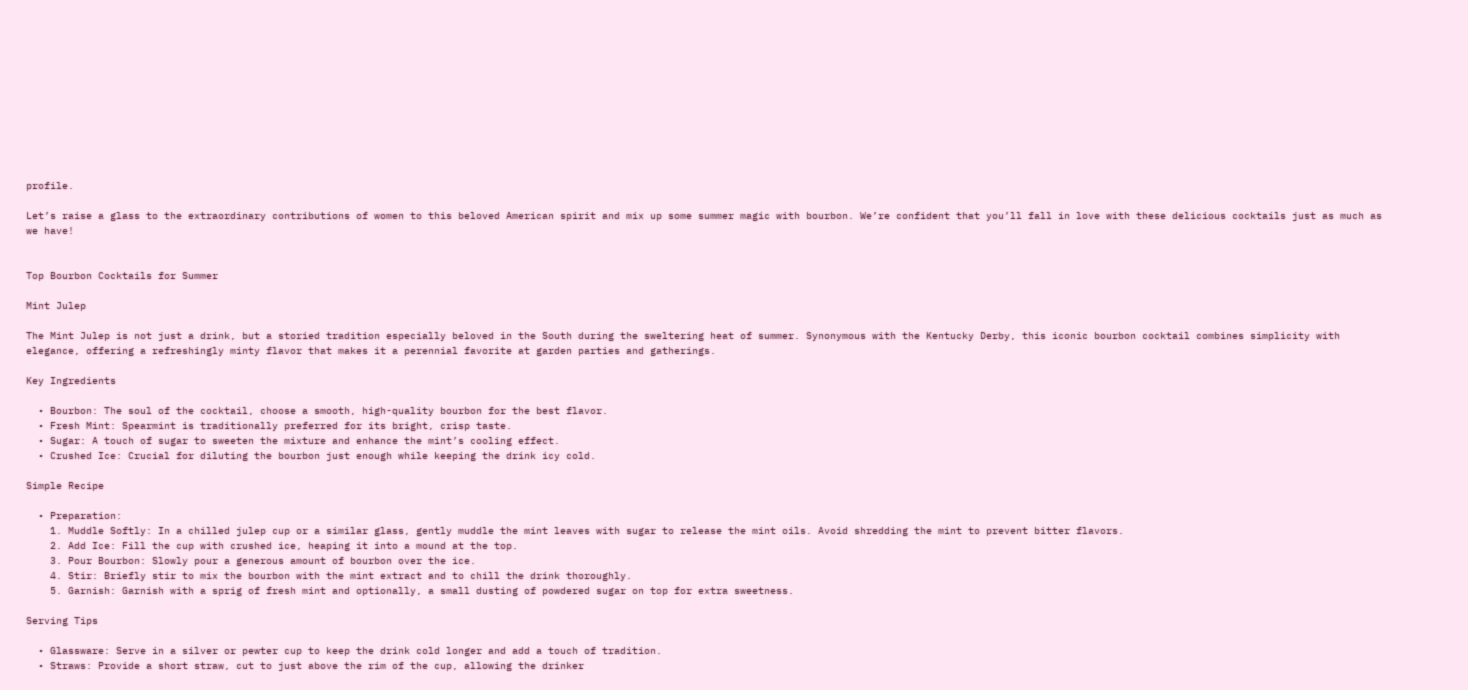profile.

Let’s raise a glass to the extraordinary contributions of women to this beloved American spirit and mix up some summer magic with bourbon. We’re confident that you’ll fall in love with these delicious cocktails just as much as we have!


Top Bourbon Cocktails for Summer

Mint Julep

The Mint Julep is not just a drink, but a storied tradition especially beloved in the South during the sweltering heat of summer. Synonymous with the Kentucky Derby, this iconic bourbon cocktail combines simplicity with elegance, offering a refreshingly minty flavor that makes it a perennial favorite at garden parties and gatherings.

Key Ingredients

  • Bourbon: The soul of the cocktail, choose a smooth, high-quality bourbon for the best flavor.
  • Fresh Mint: Spearmint is traditionally preferred for its bright, crisp taste.
  • Sugar: A touch of sugar to sweeten the mixture and enhance the mint’s cooling effect.
  • Crushed Ice: Crucial for diluting the bourbon just enough while keeping the drink icy cold.

Simple Recipe

  • Preparation:
    1. Muddle Softly: In a chilled julep cup or a similar glass, gently muddle the mint leaves with sugar to release the mint oils. Avoid shredding the mint to prevent bitter flavors.
    2. Add Ice: Fill the cup with crushed ice, heaping it into a mound at the top.
    3. Pour Bourbon: Slowly pour a generous amount of bourbon over the ice.
    4. Stir: Briefly stir to mix the bourbon with the mint extract and to chill the drink thoroughly.
    5. Garnish: Garnish with a sprig of fresh mint and optionally, a small dusting of powdered sugar on top for extra sweetness.

Serving Tips

  • Glassware: Serve in a silver or pewter cup to keep the drink cold longer and add a touch of tradition.
  • Straws: Provide a short straw, cut to just above the rim of the cup, allowing the drinker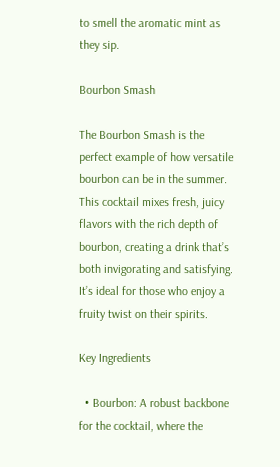to smell the aromatic mint as they sip.

Bourbon Smash

The Bourbon Smash is the perfect example of how versatile bourbon can be in the summer. This cocktail mixes fresh, juicy flavors with the rich depth of bourbon, creating a drink that’s both invigorating and satisfying. It’s ideal for those who enjoy a fruity twist on their spirits.

Key Ingredients

  • Bourbon: A robust backbone for the cocktail, where the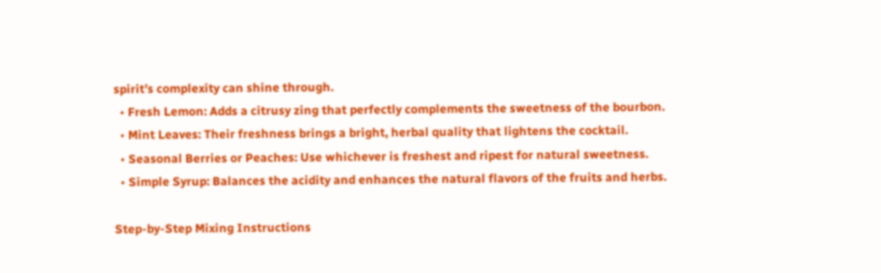spirit’s complexity can shine through.
  • Fresh Lemon: Adds a citrusy zing that perfectly complements the sweetness of the bourbon.
  • Mint Leaves: Their freshness brings a bright, herbal quality that lightens the cocktail.
  • Seasonal Berries or Peaches: Use whichever is freshest and ripest for natural sweetness.
  • Simple Syrup: Balances the acidity and enhances the natural flavors of the fruits and herbs.

Step-by-Step Mixing Instructions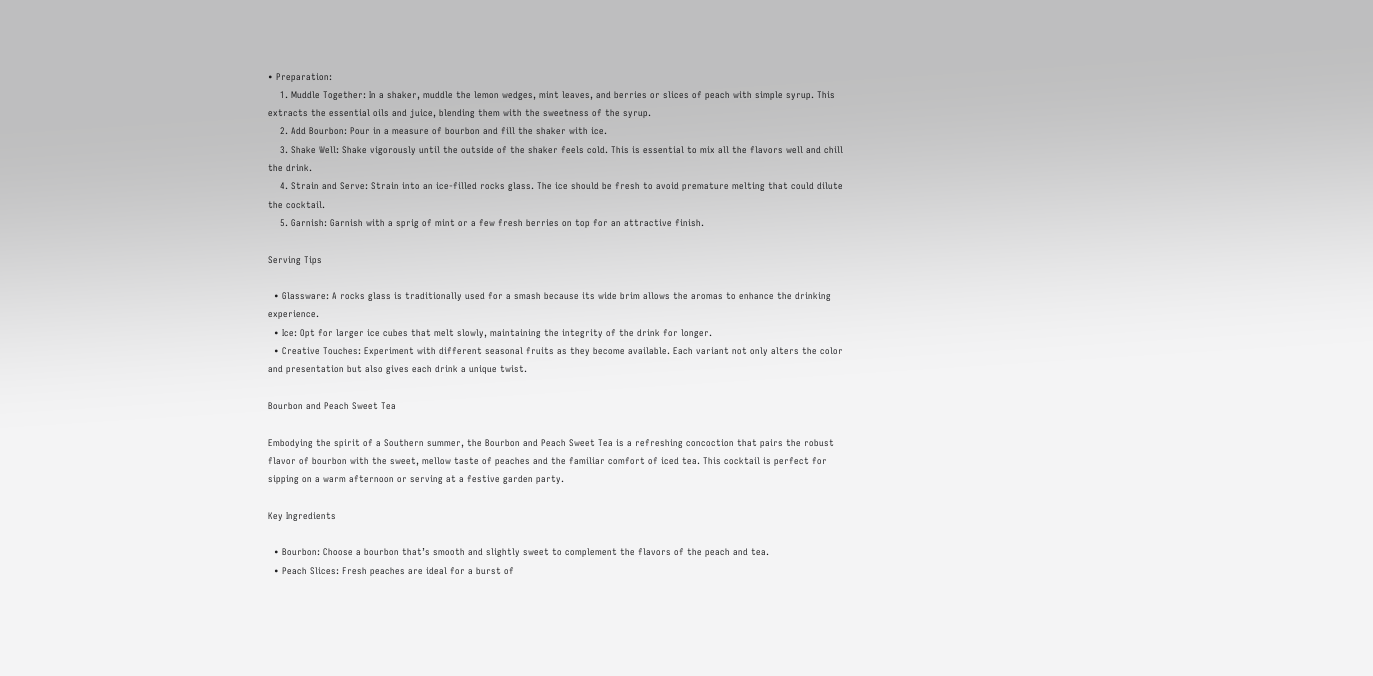• Preparation:
    1. Muddle Together: In a shaker, muddle the lemon wedges, mint leaves, and berries or slices of peach with simple syrup. This extracts the essential oils and juice, blending them with the sweetness of the syrup.
    2. Add Bourbon: Pour in a measure of bourbon and fill the shaker with ice.
    3. Shake Well: Shake vigorously until the outside of the shaker feels cold. This is essential to mix all the flavors well and chill the drink.
    4. Strain and Serve: Strain into an ice-filled rocks glass. The ice should be fresh to avoid premature melting that could dilute the cocktail.
    5. Garnish: Garnish with a sprig of mint or a few fresh berries on top for an attractive finish.

Serving Tips

  • Glassware: A rocks glass is traditionally used for a smash because its wide brim allows the aromas to enhance the drinking experience.
  • Ice: Opt for larger ice cubes that melt slowly, maintaining the integrity of the drink for longer.
  • Creative Touches: Experiment with different seasonal fruits as they become available. Each variant not only alters the color and presentation but also gives each drink a unique twist.

Bourbon and Peach Sweet Tea

Embodying the spirit of a Southern summer, the Bourbon and Peach Sweet Tea is a refreshing concoction that pairs the robust flavor of bourbon with the sweet, mellow taste of peaches and the familiar comfort of iced tea. This cocktail is perfect for sipping on a warm afternoon or serving at a festive garden party.

Key Ingredients

  • Bourbon: Choose a bourbon that’s smooth and slightly sweet to complement the flavors of the peach and tea.
  • Peach Slices: Fresh peaches are ideal for a burst of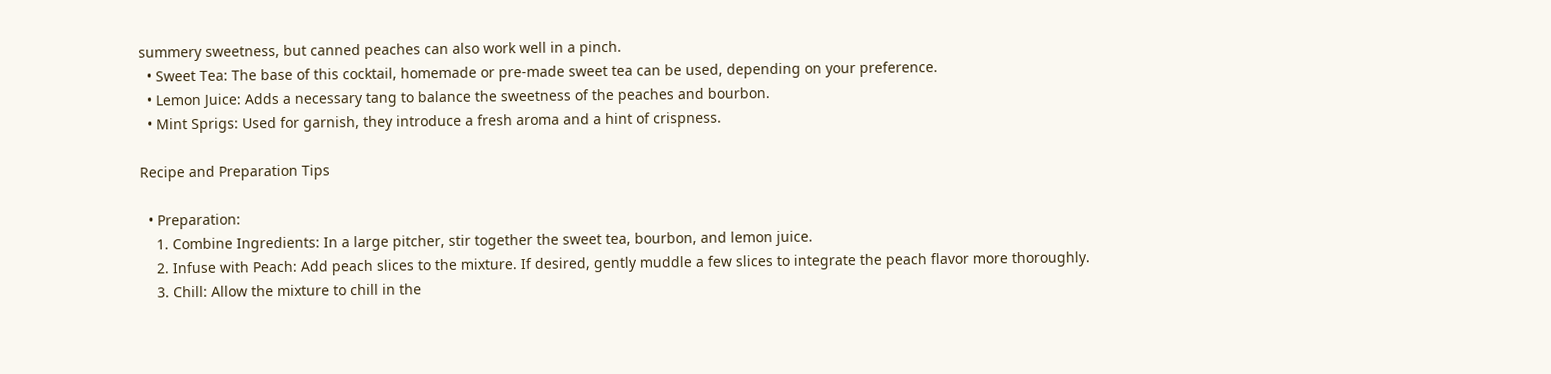summery sweetness, but canned peaches can also work well in a pinch.
  • Sweet Tea: The base of this cocktail, homemade or pre-made sweet tea can be used, depending on your preference.
  • Lemon Juice: Adds a necessary tang to balance the sweetness of the peaches and bourbon.
  • Mint Sprigs: Used for garnish, they introduce a fresh aroma and a hint of crispness.

Recipe and Preparation Tips

  • Preparation:
    1. Combine Ingredients: In a large pitcher, stir together the sweet tea, bourbon, and lemon juice.
    2. Infuse with Peach: Add peach slices to the mixture. If desired, gently muddle a few slices to integrate the peach flavor more thoroughly.
    3. Chill: Allow the mixture to chill in the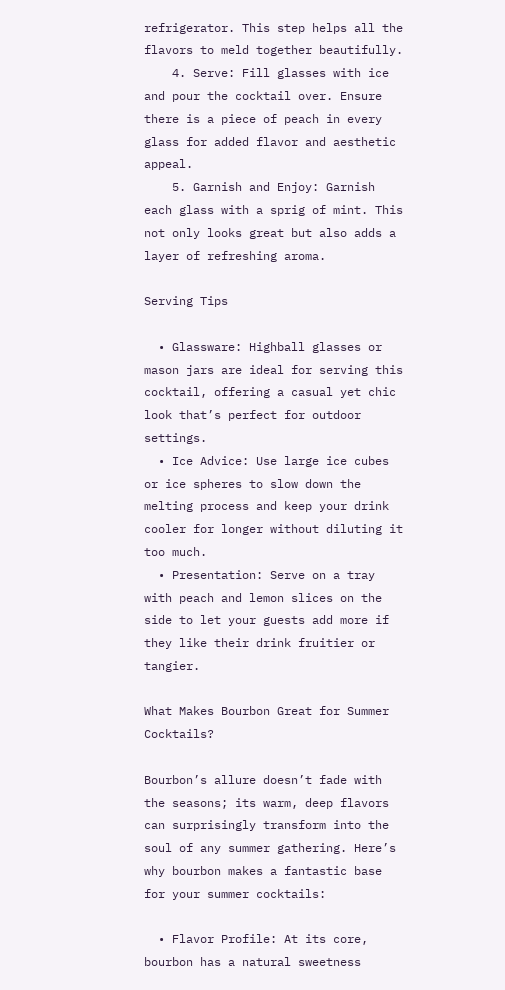refrigerator. This step helps all the flavors to meld together beautifully.
    4. Serve: Fill glasses with ice and pour the cocktail over. Ensure there is a piece of peach in every glass for added flavor and aesthetic appeal.
    5. Garnish and Enjoy: Garnish each glass with a sprig of mint. This not only looks great but also adds a layer of refreshing aroma.

Serving Tips

  • Glassware: Highball glasses or mason jars are ideal for serving this cocktail, offering a casual yet chic look that’s perfect for outdoor settings.
  • Ice Advice: Use large ice cubes or ice spheres to slow down the melting process and keep your drink cooler for longer without diluting it too much.
  • Presentation: Serve on a tray with peach and lemon slices on the side to let your guests add more if they like their drink fruitier or tangier.

What Makes Bourbon Great for Summer Cocktails?

Bourbon’s allure doesn’t fade with the seasons; its warm, deep flavors can surprisingly transform into the soul of any summer gathering. Here’s why bourbon makes a fantastic base for your summer cocktails:

  • Flavor Profile: At its core, bourbon has a natural sweetness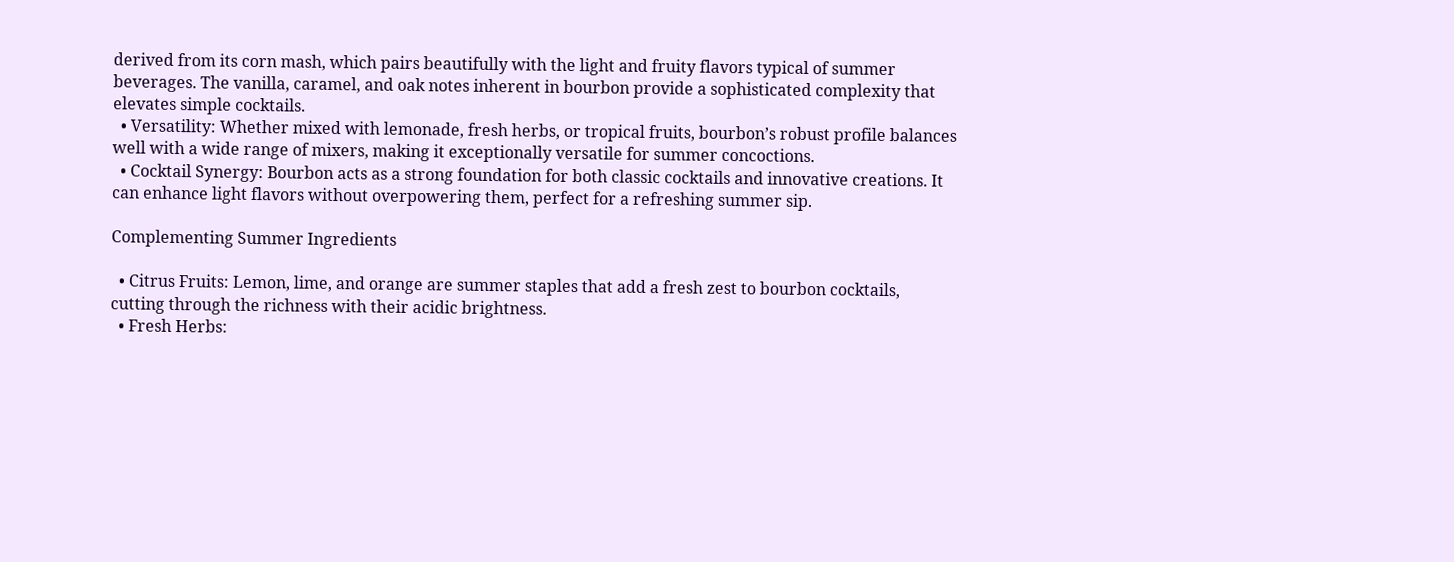derived from its corn mash, which pairs beautifully with the light and fruity flavors typical of summer beverages. The vanilla, caramel, and oak notes inherent in bourbon provide a sophisticated complexity that elevates simple cocktails.
  • Versatility: Whether mixed with lemonade, fresh herbs, or tropical fruits, bourbon’s robust profile balances well with a wide range of mixers, making it exceptionally versatile for summer concoctions.
  • Cocktail Synergy: Bourbon acts as a strong foundation for both classic cocktails and innovative creations. It can enhance light flavors without overpowering them, perfect for a refreshing summer sip.

Complementing Summer Ingredients

  • Citrus Fruits: Lemon, lime, and orange are summer staples that add a fresh zest to bourbon cocktails, cutting through the richness with their acidic brightness.
  • Fresh Herbs: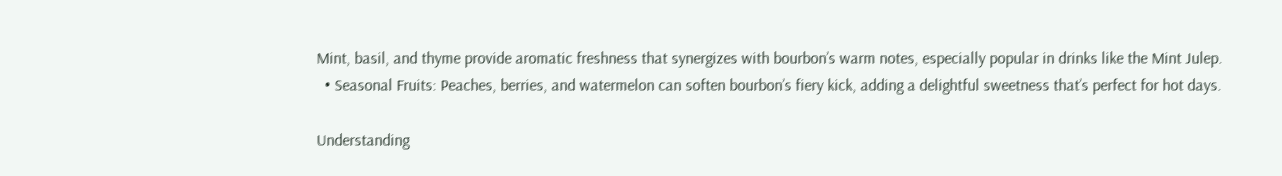Mint, basil, and thyme provide aromatic freshness that synergizes with bourbon’s warm notes, especially popular in drinks like the Mint Julep.
  • Seasonal Fruits: Peaches, berries, and watermelon can soften bourbon’s fiery kick, adding a delightful sweetness that’s perfect for hot days.

Understanding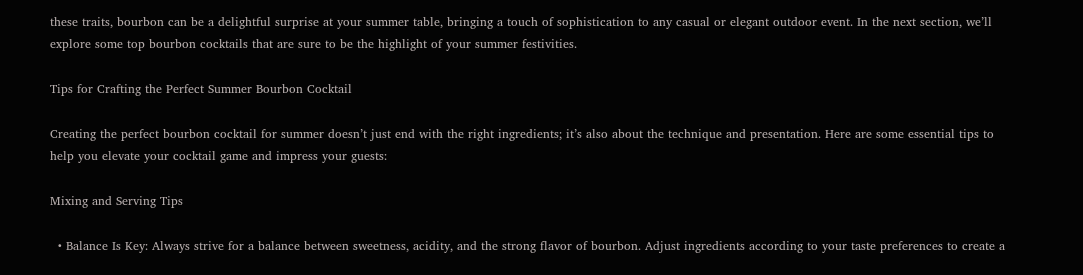these traits, bourbon can be a delightful surprise at your summer table, bringing a touch of sophistication to any casual or elegant outdoor event. In the next section, we’ll explore some top bourbon cocktails that are sure to be the highlight of your summer festivities.

Tips for Crafting the Perfect Summer Bourbon Cocktail

Creating the perfect bourbon cocktail for summer doesn’t just end with the right ingredients; it’s also about the technique and presentation. Here are some essential tips to help you elevate your cocktail game and impress your guests:

Mixing and Serving Tips

  • Balance Is Key: Always strive for a balance between sweetness, acidity, and the strong flavor of bourbon. Adjust ingredients according to your taste preferences to create a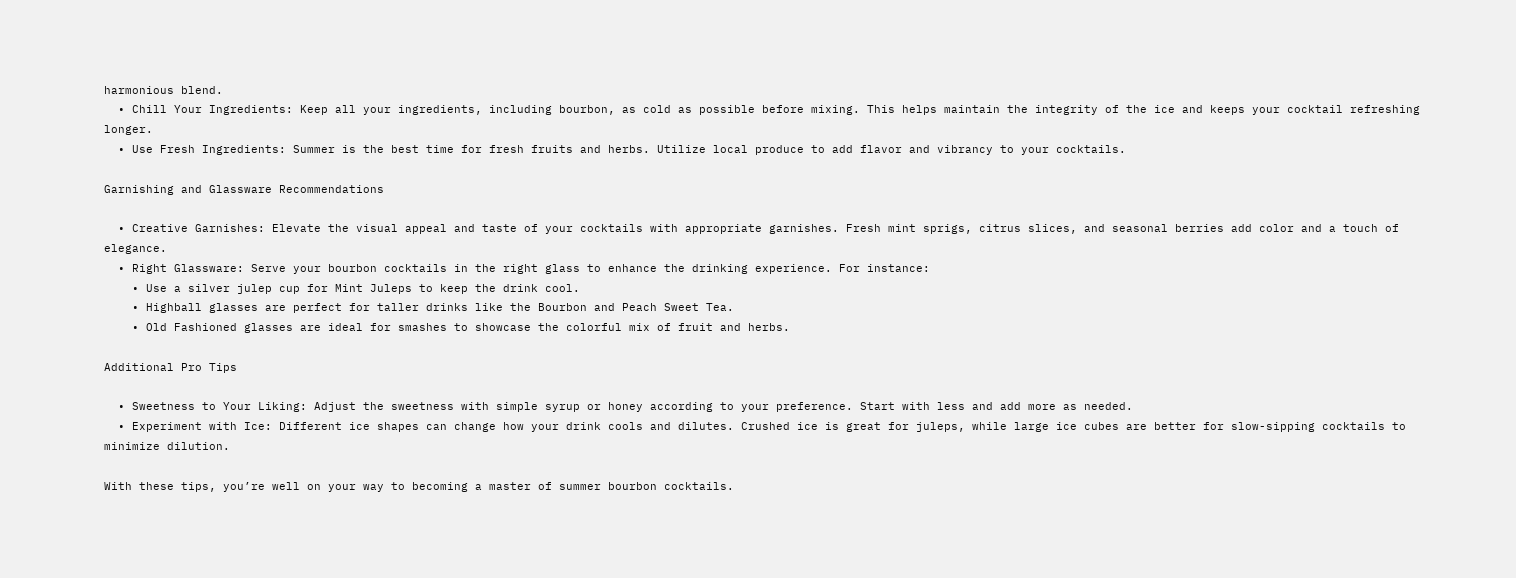harmonious blend.
  • Chill Your Ingredients: Keep all your ingredients, including bourbon, as cold as possible before mixing. This helps maintain the integrity of the ice and keeps your cocktail refreshing longer.
  • Use Fresh Ingredients: Summer is the best time for fresh fruits and herbs. Utilize local produce to add flavor and vibrancy to your cocktails.

Garnishing and Glassware Recommendations

  • Creative Garnishes: Elevate the visual appeal and taste of your cocktails with appropriate garnishes. Fresh mint sprigs, citrus slices, and seasonal berries add color and a touch of elegance.
  • Right Glassware: Serve your bourbon cocktails in the right glass to enhance the drinking experience. For instance:
    • Use a silver julep cup for Mint Juleps to keep the drink cool.
    • Highball glasses are perfect for taller drinks like the Bourbon and Peach Sweet Tea.
    • Old Fashioned glasses are ideal for smashes to showcase the colorful mix of fruit and herbs.

Additional Pro Tips

  • Sweetness to Your Liking: Adjust the sweetness with simple syrup or honey according to your preference. Start with less and add more as needed.
  • Experiment with Ice: Different ice shapes can change how your drink cools and dilutes. Crushed ice is great for juleps, while large ice cubes are better for slow-sipping cocktails to minimize dilution.

With these tips, you’re well on your way to becoming a master of summer bourbon cocktails.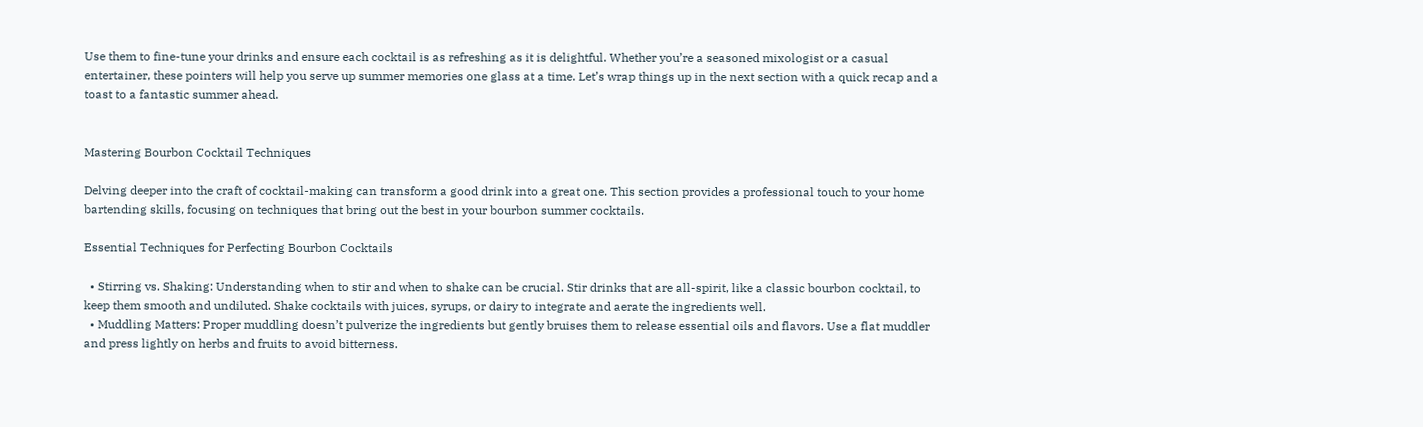Use them to fine-tune your drinks and ensure each cocktail is as refreshing as it is delightful. Whether you’re a seasoned mixologist or a casual entertainer, these pointers will help you serve up summer memories one glass at a time. Let’s wrap things up in the next section with a quick recap and a toast to a fantastic summer ahead.


Mastering Bourbon Cocktail Techniques

Delving deeper into the craft of cocktail-making can transform a good drink into a great one. This section provides a professional touch to your home bartending skills, focusing on techniques that bring out the best in your bourbon summer cocktails.

Essential Techniques for Perfecting Bourbon Cocktails

  • Stirring vs. Shaking: Understanding when to stir and when to shake can be crucial. Stir drinks that are all-spirit, like a classic bourbon cocktail, to keep them smooth and undiluted. Shake cocktails with juices, syrups, or dairy to integrate and aerate the ingredients well.
  • Muddling Matters: Proper muddling doesn’t pulverize the ingredients but gently bruises them to release essential oils and flavors. Use a flat muddler and press lightly on herbs and fruits to avoid bitterness.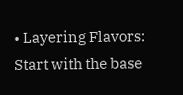• Layering Flavors: Start with the base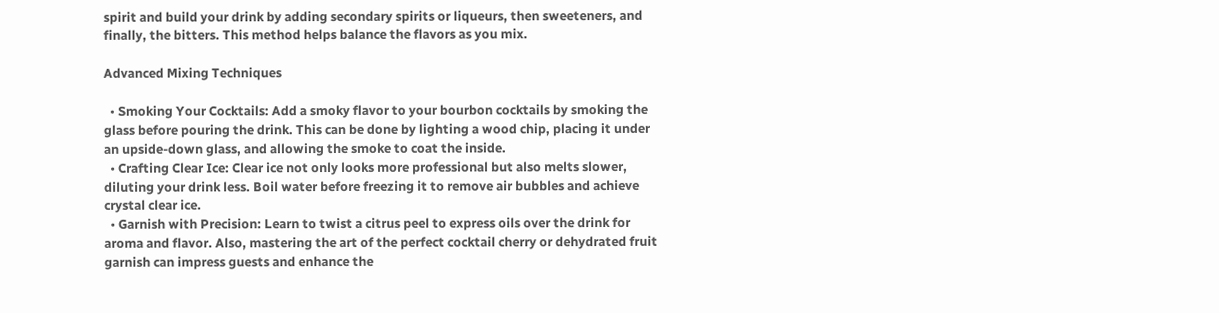spirit and build your drink by adding secondary spirits or liqueurs, then sweeteners, and finally, the bitters. This method helps balance the flavors as you mix.

Advanced Mixing Techniques

  • Smoking Your Cocktails: Add a smoky flavor to your bourbon cocktails by smoking the glass before pouring the drink. This can be done by lighting a wood chip, placing it under an upside-down glass, and allowing the smoke to coat the inside.
  • Crafting Clear Ice: Clear ice not only looks more professional but also melts slower, diluting your drink less. Boil water before freezing it to remove air bubbles and achieve crystal clear ice.
  • Garnish with Precision: Learn to twist a citrus peel to express oils over the drink for aroma and flavor. Also, mastering the art of the perfect cocktail cherry or dehydrated fruit garnish can impress guests and enhance the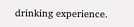drinking experience.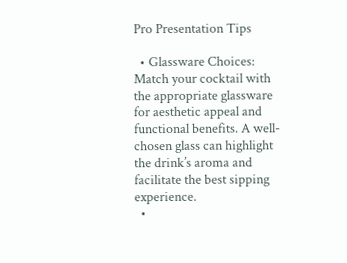Pro Presentation Tips

  • Glassware Choices: Match your cocktail with the appropriate glassware for aesthetic appeal and functional benefits. A well-chosen glass can highlight the drink’s aroma and facilitate the best sipping experience.
  •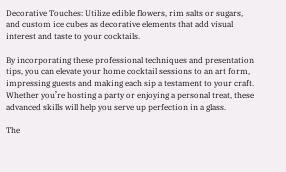Decorative Touches: Utilize edible flowers, rim salts or sugars, and custom ice cubes as decorative elements that add visual interest and taste to your cocktails.

By incorporating these professional techniques and presentation tips, you can elevate your home cocktail sessions to an art form, impressing guests and making each sip a testament to your craft. Whether you’re hosting a party or enjoying a personal treat, these advanced skills will help you serve up perfection in a glass.

The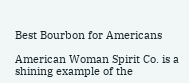Best Bourbon for Americans

American Woman Spirit Co. is a shining example of the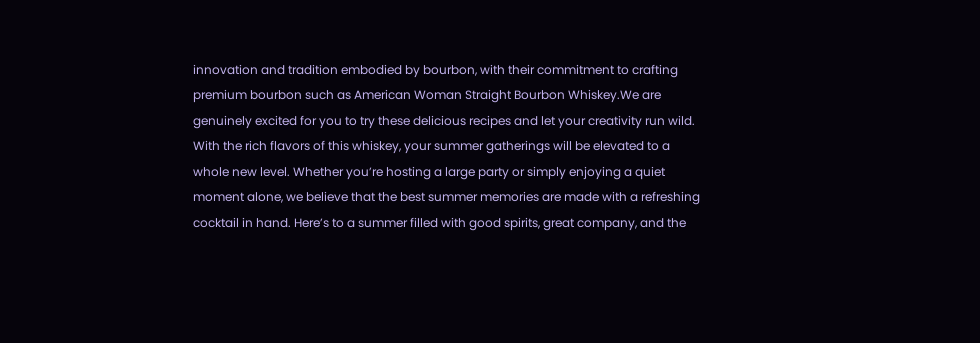innovation and tradition embodied by bourbon, with their commitment to crafting premium bourbon such as American Woman Straight Bourbon Whiskey.We are genuinely excited for you to try these delicious recipes and let your creativity run wild. With the rich flavors of this whiskey, your summer gatherings will be elevated to a whole new level. Whether you’re hosting a large party or simply enjoying a quiet moment alone, we believe that the best summer memories are made with a refreshing cocktail in hand. Here’s to a summer filled with good spirits, great company, and the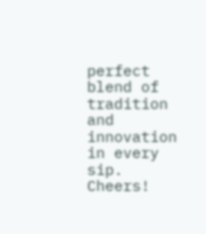perfect blend of tradition and innovation in every sip. Cheers!